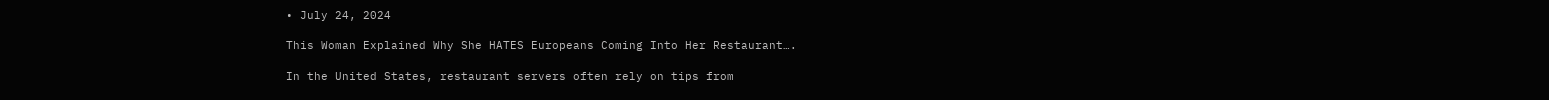• July 24, 2024

This Woman Explained Why She HATES Europeans Coming Into Her Restaurant….

In the United States, restaurant servers often rely on tips from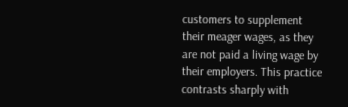customers to supplement their meager wages, as they are not paid a living wage by their employers. This practice contrasts sharply with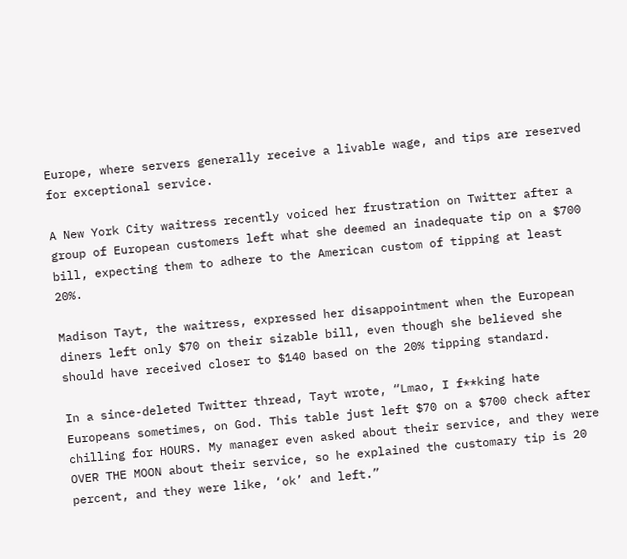Europe, where servers generally receive a livable wage, and tips are reserved for exceptional service.

A New York City waitress recently voiced her frustration on Twitter after a group of European customers left what she deemed an inadequate tip on a $700 bill, expecting them to adhere to the American custom of tipping at least 20%.

Madison Tayt, the waitress, expressed her disappointment when the European diners left only $70 on their sizable bill, even though she believed she should have received closer to $140 based on the 20% tipping standard.

In a since-deleted Twitter thread, Tayt wrote, “Lmao, I f**king hate Europeans sometimes, on God. This table just left $70 on a $700 check after chilling for HOURS. My manager even asked about their service, and they were OVER THE MOON about their service, so he explained the customary tip is 20 percent, and they were like, ‘ok’ and left.”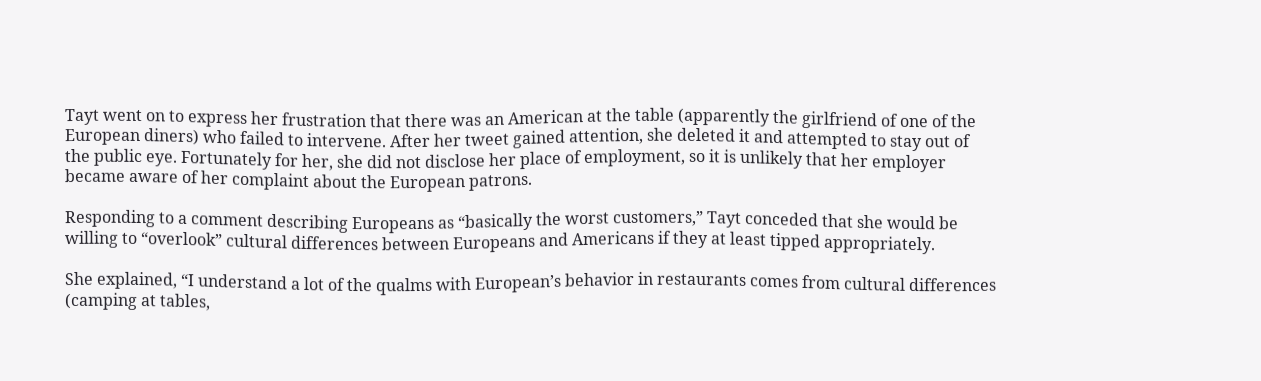Tayt went on to express her frustration that there was an American at the table (apparently the girlfriend of one of the European diners) who failed to intervene. After her tweet gained attention, she deleted it and attempted to stay out of the public eye. Fortunately for her, she did not disclose her place of employment, so it is unlikely that her employer became aware of her complaint about the European patrons.

Responding to a comment describing Europeans as “basically the worst customers,” Tayt conceded that she would be willing to “overlook” cultural differences between Europeans and Americans if they at least tipped appropriately.

She explained, “I understand a lot of the qualms with European’s behavior in restaurants comes from cultural differences (camping at tables,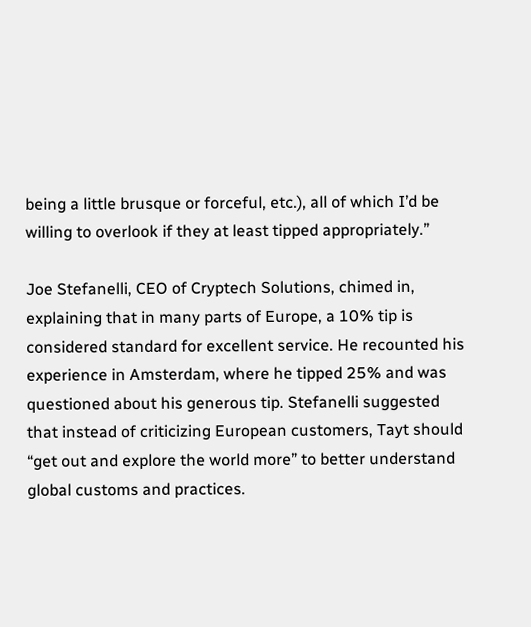being a little brusque or forceful, etc.), all of which I’d be willing to overlook if they at least tipped appropriately.”

Joe Stefanelli, CEO of Cryptech Solutions, chimed in, explaining that in many parts of Europe, a 10% tip is considered standard for excellent service. He recounted his experience in Amsterdam, where he tipped 25% and was questioned about his generous tip. Stefanelli suggested that instead of criticizing European customers, Tayt should “get out and explore the world more” to better understand global customs and practices.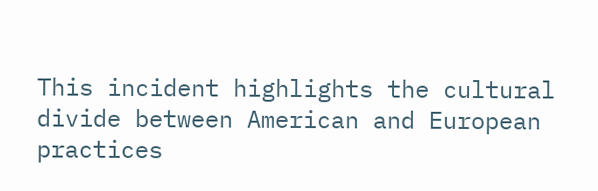This incident highlights the cultural divide between American and European practices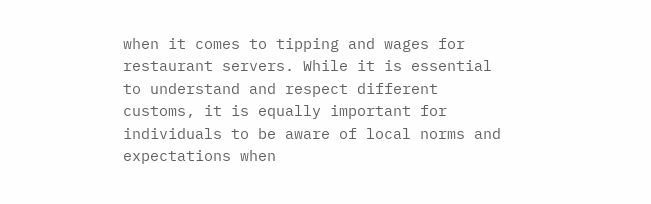when it comes to tipping and wages for restaurant servers. While it is essential to understand and respect different customs, it is equally important for individuals to be aware of local norms and expectations when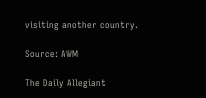visiting another country.

Source: AWM

The Daily Allegiant